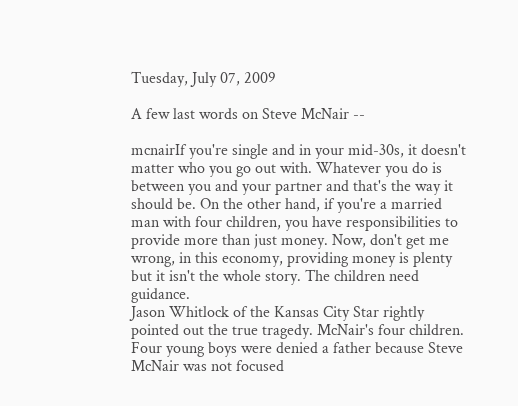Tuesday, July 07, 2009

A few last words on Steve McNair --

mcnairIf you're single and in your mid-30s, it doesn't matter who you go out with. Whatever you do is between you and your partner and that's the way it should be. On the other hand, if you're a married man with four children, you have responsibilities to provide more than just money. Now, don't get me wrong, in this economy, providing money is plenty but it isn't the whole story. The children need guidance.
Jason Whitlock of the Kansas City Star rightly pointed out the true tragedy. McNair's four children. Four young boys were denied a father because Steve McNair was not focused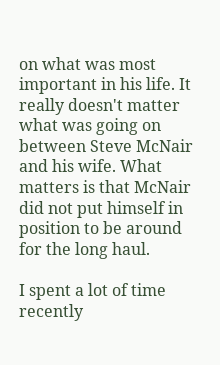on what was most important in his life. It really doesn't matter what was going on between Steve McNair and his wife. What matters is that McNair did not put himself in position to be around for the long haul.

I spent a lot of time recently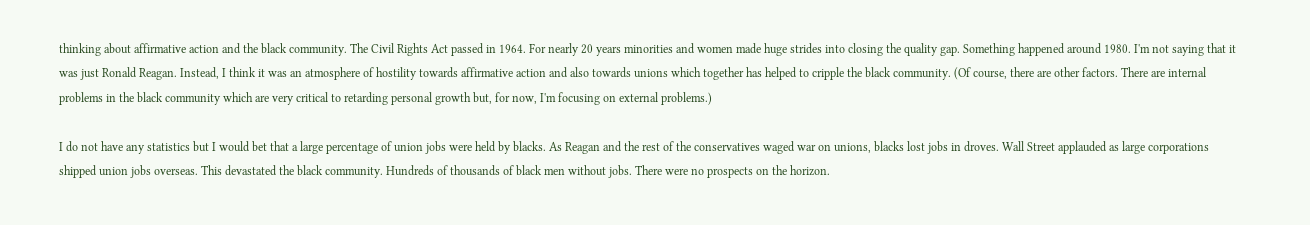thinking about affirmative action and the black community. The Civil Rights Act passed in 1964. For nearly 20 years minorities and women made huge strides into closing the quality gap. Something happened around 1980. I'm not saying that it was just Ronald Reagan. Instead, I think it was an atmosphere of hostility towards affirmative action and also towards unions which together has helped to cripple the black community. (Of course, there are other factors. There are internal problems in the black community which are very critical to retarding personal growth but, for now, I'm focusing on external problems.)

I do not have any statistics but I would bet that a large percentage of union jobs were held by blacks. As Reagan and the rest of the conservatives waged war on unions, blacks lost jobs in droves. Wall Street applauded as large corporations shipped union jobs overseas. This devastated the black community. Hundreds of thousands of black men without jobs. There were no prospects on the horizon.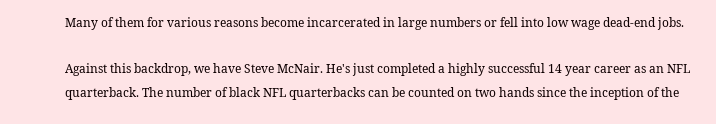Many of them for various reasons become incarcerated in large numbers or fell into low wage dead-end jobs.

Against this backdrop, we have Steve McNair. He's just completed a highly successful 14 year career as an NFL quarterback. The number of black NFL quarterbacks can be counted on two hands since the inception of the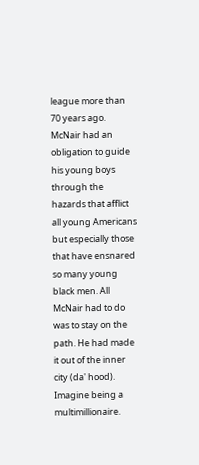league more than 70 years ago. McNair had an obligation to guide his young boys through the hazards that afflict all young Americans but especially those that have ensnared so many young black men. All McNair had to do was to stay on the path. He had made it out of the inner city (da' hood). Imagine being a multimillionaire.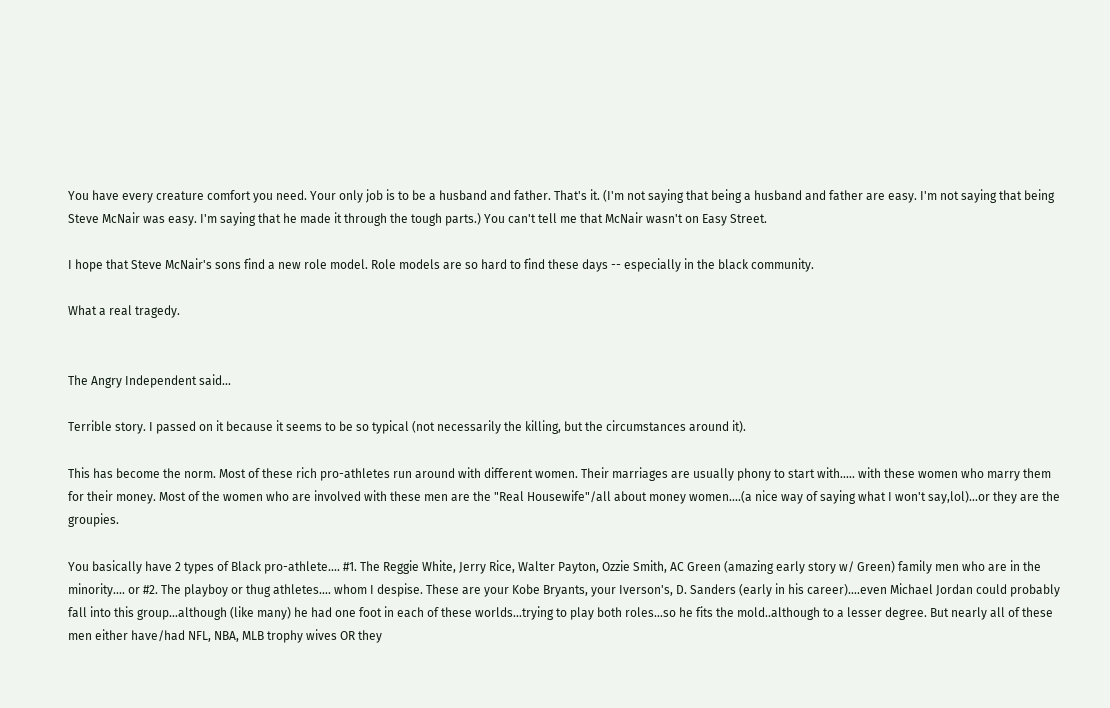You have every creature comfort you need. Your only job is to be a husband and father. That's it. (I'm not saying that being a husband and father are easy. I'm not saying that being Steve McNair was easy. I'm saying that he made it through the tough parts.) You can't tell me that McNair wasn't on Easy Street.

I hope that Steve McNair's sons find a new role model. Role models are so hard to find these days -- especially in the black community.

What a real tragedy.


The Angry Independent said...

Terrible story. I passed on it because it seems to be so typical (not necessarily the killing, but the circumstances around it).

This has become the norm. Most of these rich pro-athletes run around with different women. Their marriages are usually phony to start with..... with these women who marry them for their money. Most of the women who are involved with these men are the "Real Housewife"/all about money women....(a nice way of saying what I won't say,lol)...or they are the groupies.

You basically have 2 types of Black pro-athlete.... #1. The Reggie White, Jerry Rice, Walter Payton, Ozzie Smith, AC Green (amazing early story w/ Green) family men who are in the minority.... or #2. The playboy or thug athletes.... whom I despise. These are your Kobe Bryants, your Iverson's, D. Sanders (early in his career)....even Michael Jordan could probably fall into this group...although (like many) he had one foot in each of these worlds...trying to play both roles...so he fits the mold..although to a lesser degree. But nearly all of these men either have/had NFL, NBA, MLB trophy wives OR they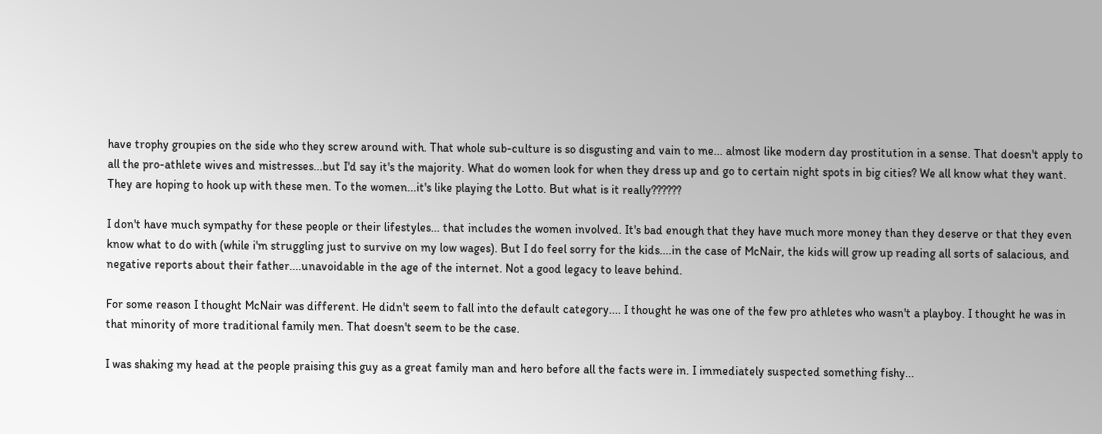have trophy groupies on the side who they screw around with. That whole sub-culture is so disgusting and vain to me... almost like modern day prostitution in a sense. That doesn't apply to all the pro-athlete wives and mistresses...but I'd say it's the majority. What do women look for when they dress up and go to certain night spots in big cities? We all know what they want. They are hoping to hook up with these men. To the women...it's like playing the Lotto. But what is it really??????

I don't have much sympathy for these people or their lifestyles... that includes the women involved. It's bad enough that they have much more money than they deserve or that they even know what to do with (while i'm struggling just to survive on my low wages). But I do feel sorry for the kids....in the case of McNair, the kids will grow up reading all sorts of salacious, and negative reports about their father....unavoidable in the age of the internet. Not a good legacy to leave behind.

For some reason I thought McNair was different. He didn't seem to fall into the default category.... I thought he was one of the few pro athletes who wasn't a playboy. I thought he was in that minority of more traditional family men. That doesn't seem to be the case.

I was shaking my head at the people praising this guy as a great family man and hero before all the facts were in. I immediately suspected something fishy...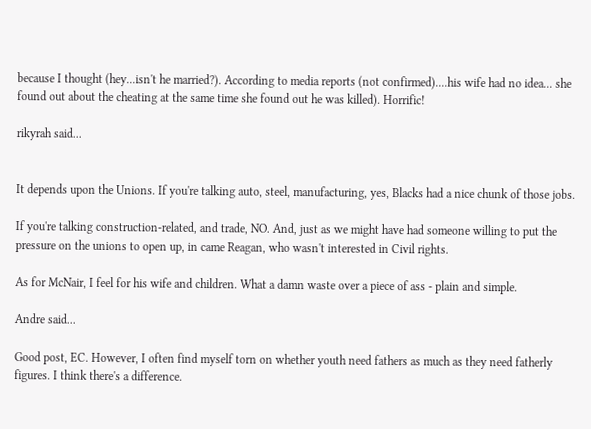because I thought (hey...isn't he married?). According to media reports (not confirmed)....his wife had no idea... she found out about the cheating at the same time she found out he was killed). Horrific!

rikyrah said...


It depends upon the Unions. If you're talking auto, steel, manufacturing, yes, Blacks had a nice chunk of those jobs.

If you're talking construction-related, and trade, NO. And, just as we might have had someone willing to put the pressure on the unions to open up, in came Reagan, who wasn't interested in Civil rights.

As for McNair, I feel for his wife and children. What a damn waste over a piece of ass - plain and simple.

Andre said...

Good post, EC. However, I often find myself torn on whether youth need fathers as much as they need fatherly figures. I think there's a difference.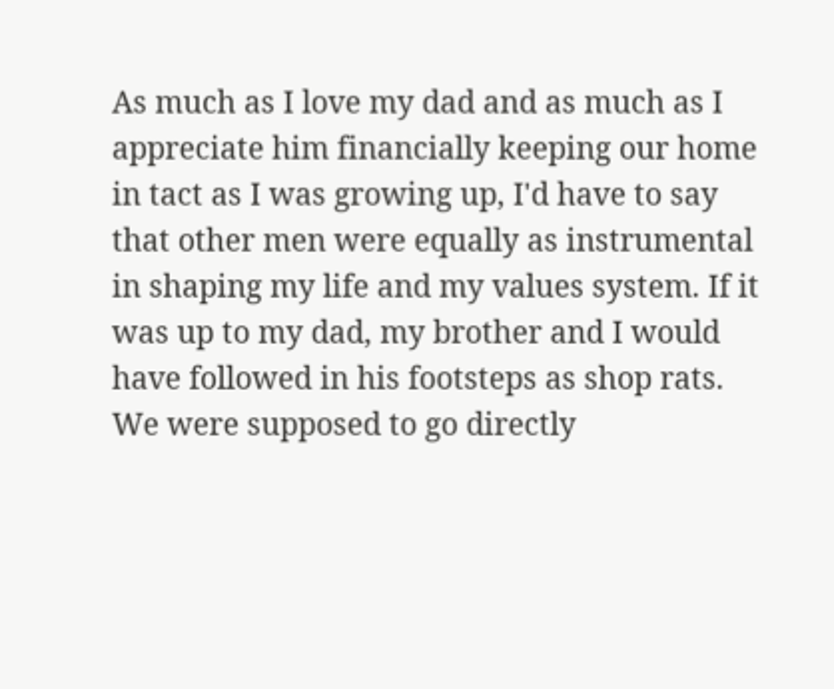As much as I love my dad and as much as I appreciate him financially keeping our home in tact as I was growing up, I'd have to say that other men were equally as instrumental in shaping my life and my values system. If it was up to my dad, my brother and I would have followed in his footsteps as shop rats. We were supposed to go directly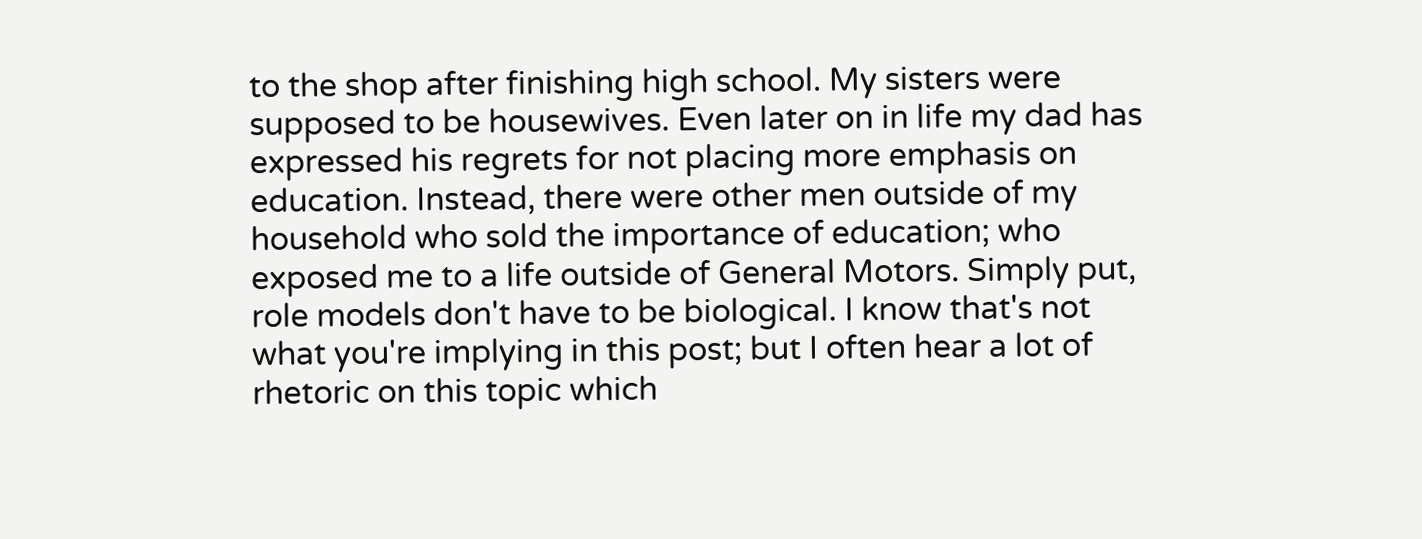to the shop after finishing high school. My sisters were supposed to be housewives. Even later on in life my dad has expressed his regrets for not placing more emphasis on education. Instead, there were other men outside of my household who sold the importance of education; who exposed me to a life outside of General Motors. Simply put, role models don't have to be biological. I know that's not what you're implying in this post; but I often hear a lot of rhetoric on this topic which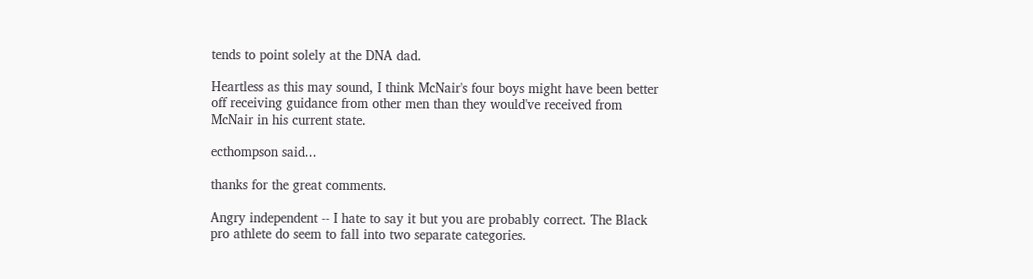tends to point solely at the DNA dad.

Heartless as this may sound, I think McNair's four boys might have been better off receiving guidance from other men than they would've received from McNair in his current state.

ecthompson said...

thanks for the great comments.

Angry independent -- I hate to say it but you are probably correct. The Black pro athlete do seem to fall into two separate categories.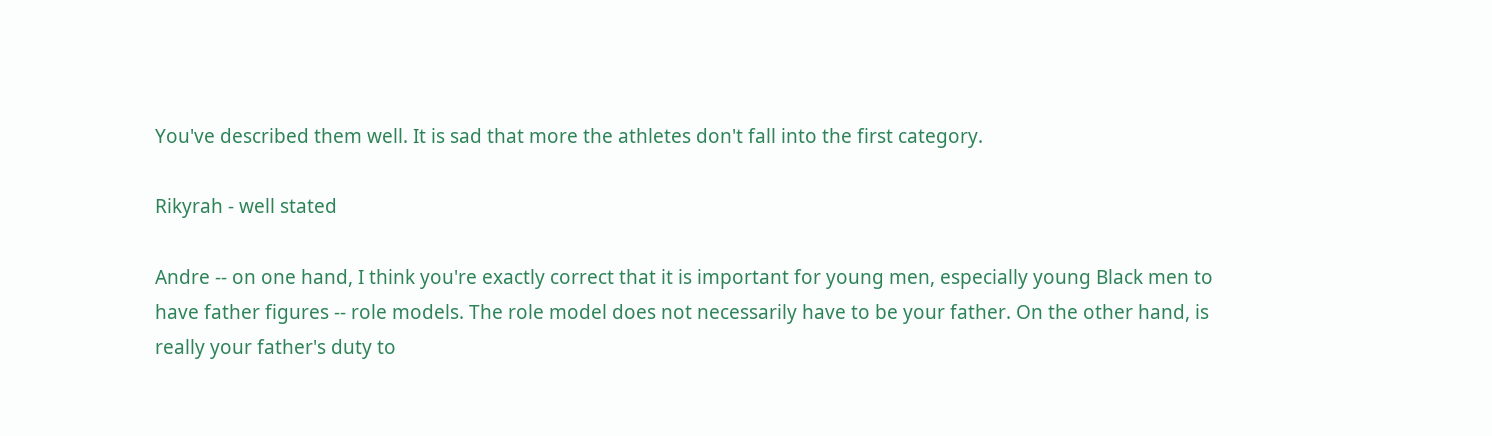You've described them well. It is sad that more the athletes don't fall into the first category.

Rikyrah - well stated

Andre -- on one hand, I think you're exactly correct that it is important for young men, especially young Black men to have father figures -- role models. The role model does not necessarily have to be your father. On the other hand, is really your father's duty to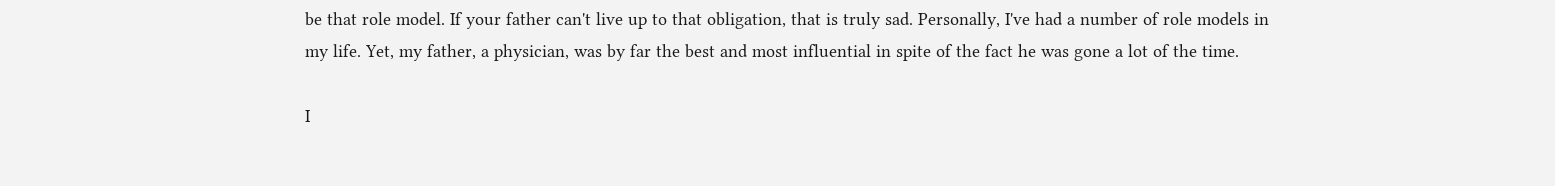be that role model. If your father can't live up to that obligation, that is truly sad. Personally, I've had a number of role models in my life. Yet, my father, a physician, was by far the best and most influential in spite of the fact he was gone a lot of the time.

I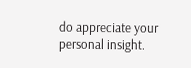do appreciate your personal insight.